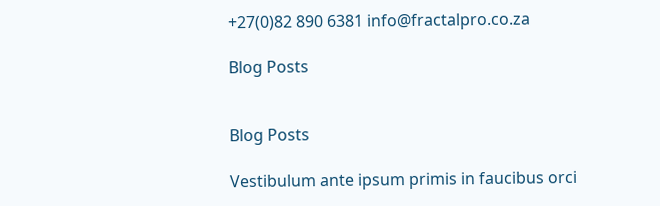+27(0)82 890 6381 info@fractalpro.co.za

Blog Posts


Blog Posts

Vestibulum ante ipsum primis in faucibus orci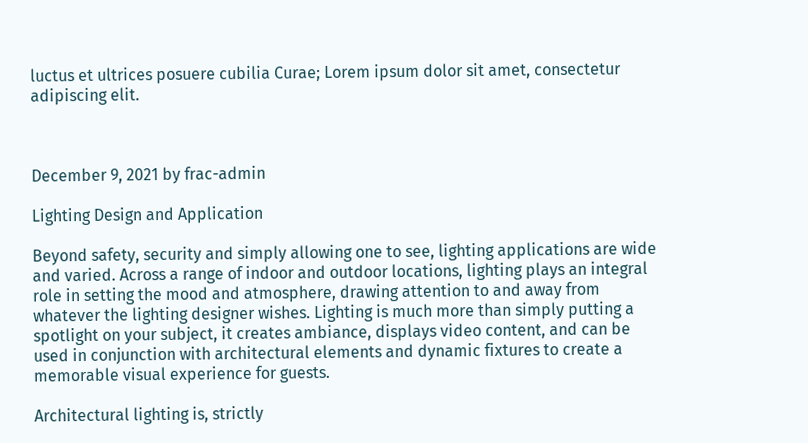luctus et ultrices posuere cubilia Curae; Lorem ipsum dolor sit amet, consectetur adipiscing elit.



December 9, 2021 by frac-admin

Lighting Design and Application

Beyond safety, security and simply allowing one to see, lighting applications are wide and varied. Across a range of indoor and outdoor locations, lighting plays an integral role in setting the mood and atmosphere, drawing attention to and away from whatever the lighting designer wishes. Lighting is much more than simply putting a spotlight on your subject, it creates ambiance, displays video content, and can be used in conjunction with architectural elements and dynamic fixtures to create a memorable visual experience for guests.

Architectural lighting is, strictly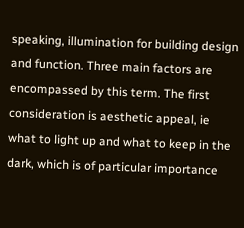speaking, illumination for building design and function. Three main factors are encompassed by this term. The first consideration is aesthetic appeal, ie what to light up and what to keep in the dark, which is of particular importance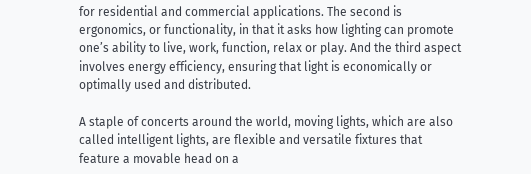for residential and commercial applications. The second is ergonomics, or functionality, in that it asks how lighting can promote one’s ability to live, work, function, relax or play. And the third aspect involves energy efficiency, ensuring that light is economically or optimally used and distributed.

A staple of concerts around the world, moving lights, which are also called intelligent lights, are flexible and versatile fixtures that feature a movable head on a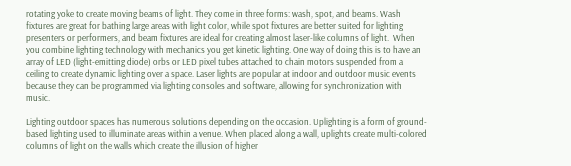rotating yoke to create moving beams of light. They come in three forms: wash, spot, and beams. Wash fixtures are great for bathing large areas with light color, while spot fixtures are better suited for lighting presenters or performers, and beam fixtures are ideal for creating almost laser-like columns of light.  When you combine lighting technology with mechanics you get kinetic lighting. One way of doing this is to have an array of LED (light-emitting diode) orbs or LED pixel tubes attached to chain motors suspended from a ceiling to create dynamic lighting over a space. Laser lights are popular at indoor and outdoor music events because they can be programmed via lighting consoles and software, allowing for synchronization with music.

Lighting outdoor spaces has numerous solutions depending on the occasion. Uplighting is a form of ground-based lighting used to illuminate areas within a venue. When placed along a wall, uplights create multi-colored columns of light on the walls which create the illusion of higher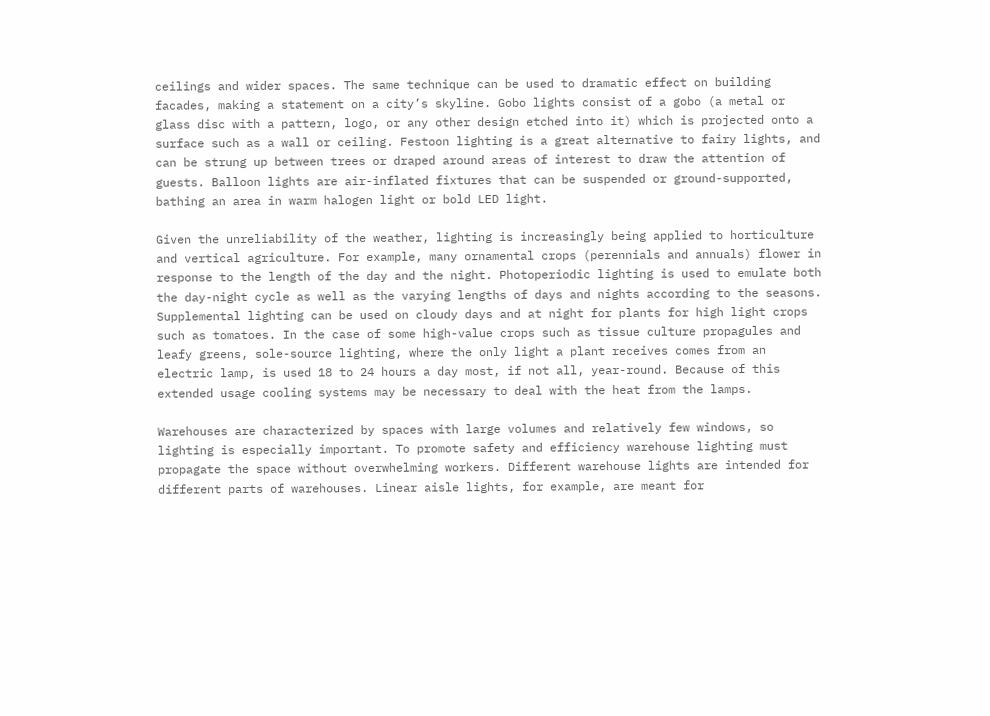ceilings and wider spaces. The same technique can be used to dramatic effect on building facades, making a statement on a city’s skyline. Gobo lights consist of a gobo (a metal or glass disc with a pattern, logo, or any other design etched into it) which is projected onto a surface such as a wall or ceiling. Festoon lighting is a great alternative to fairy lights, and can be strung up between trees or draped around areas of interest to draw the attention of guests. Balloon lights are air-inflated fixtures that can be suspended or ground-supported, bathing an area in warm halogen light or bold LED light.

Given the unreliability of the weather, lighting is increasingly being applied to horticulture and vertical agriculture. For example, many ornamental crops (perennials and annuals) flower in response to the length of the day and the night. Photoperiodic lighting is used to emulate both the day-night cycle as well as the varying lengths of days and nights according to the seasons. Supplemental lighting can be used on cloudy days and at night for plants for high light crops such as tomatoes. In the case of some high-value crops such as tissue culture propagules and leafy greens, sole-source lighting, where the only light a plant receives comes from an electric lamp, is used 18 to 24 hours a day most, if not all, year-round. Because of this extended usage cooling systems may be necessary to deal with the heat from the lamps.

Warehouses are characterized by spaces with large volumes and relatively few windows, so lighting is especially important. To promote safety and efficiency warehouse lighting must propagate the space without overwhelming workers. Different warehouse lights are intended for different parts of warehouses. Linear aisle lights, for example, are meant for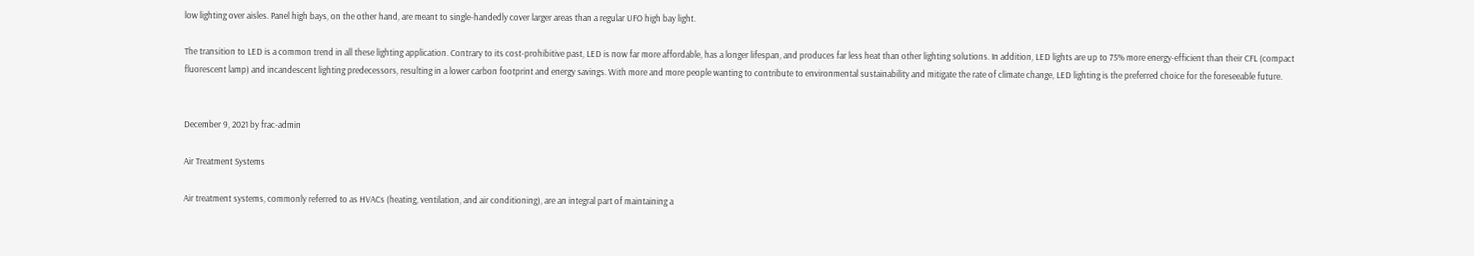low lighting over aisles. Panel high bays, on the other hand, are meant to single-handedly cover larger areas than a regular UFO high bay light.

The transition to LED is a common trend in all these lighting application. Contrary to its cost-prohibitive past, LED is now far more affordable, has a longer lifespan, and produces far less heat than other lighting solutions. In addition, LED lights are up to 75% more energy-efficient than their CFL (compact fluorescent lamp) and incandescent lighting predecessors, resulting in a lower carbon footprint and energy savings. With more and more people wanting to contribute to environmental sustainability and mitigate the rate of climate change, LED lighting is the preferred choice for the foreseeable future.


December 9, 2021 by frac-admin

Air Treatment Systems

Air treatment systems, commonly referred to as HVACs (heating, ventilation, and air conditioning), are an integral part of maintaining a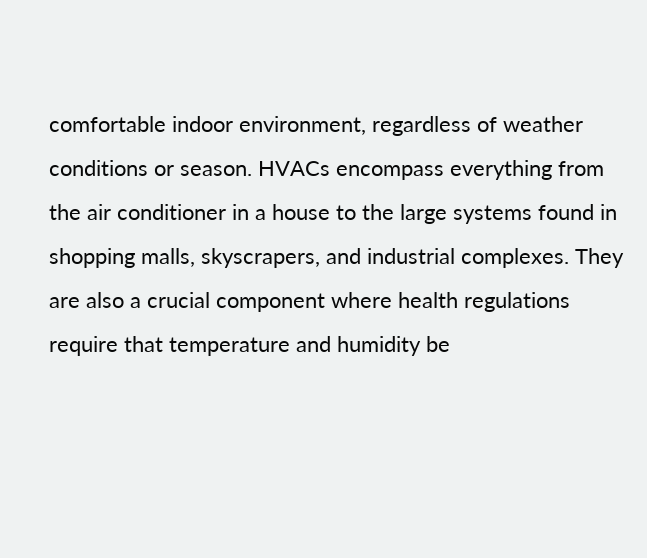comfortable indoor environment, regardless of weather conditions or season. HVACs encompass everything from the air conditioner in a house to the large systems found in shopping malls, skyscrapers, and industrial complexes. They are also a crucial component where health regulations require that temperature and humidity be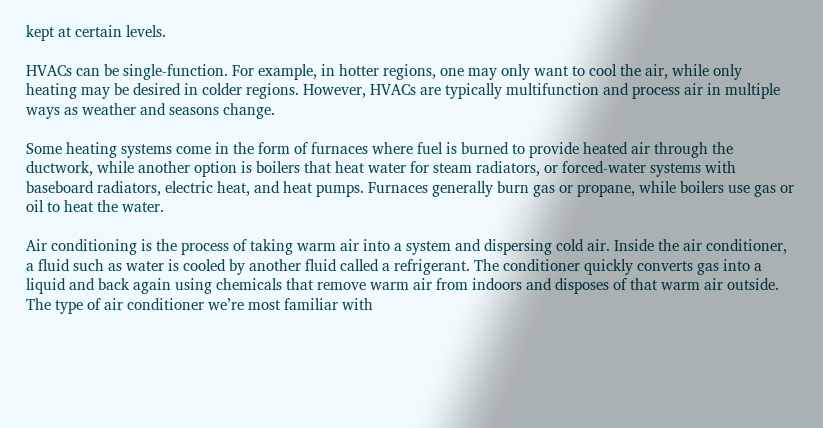kept at certain levels.

HVACs can be single-function. For example, in hotter regions, one may only want to cool the air, while only heating may be desired in colder regions. However, HVACs are typically multifunction and process air in multiple ways as weather and seasons change.

Some heating systems come in the form of furnaces where fuel is burned to provide heated air through the ductwork, while another option is boilers that heat water for steam radiators, or forced-water systems with baseboard radiators, electric heat, and heat pumps. Furnaces generally burn gas or propane, while boilers use gas or oil to heat the water.

Air conditioning is the process of taking warm air into a system and dispersing cold air. Inside the air conditioner, a fluid such as water is cooled by another fluid called a refrigerant. The conditioner quickly converts gas into a liquid and back again using chemicals that remove warm air from indoors and disposes of that warm air outside. The type of air conditioner we’re most familiar with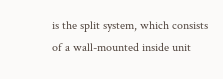is the split system, which consists of a wall-mounted inside unit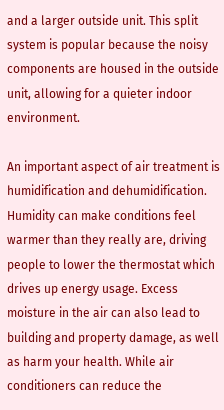and a larger outside unit. This split system is popular because the noisy components are housed in the outside unit, allowing for a quieter indoor environment.

An important aspect of air treatment is humidification and dehumidification. Humidity can make conditions feel warmer than they really are, driving people to lower the thermostat which drives up energy usage. Excess moisture in the air can also lead to building and property damage, as well as harm your health. While air conditioners can reduce the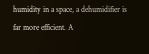humidity in a space, a dehumidifier is far more efficient. A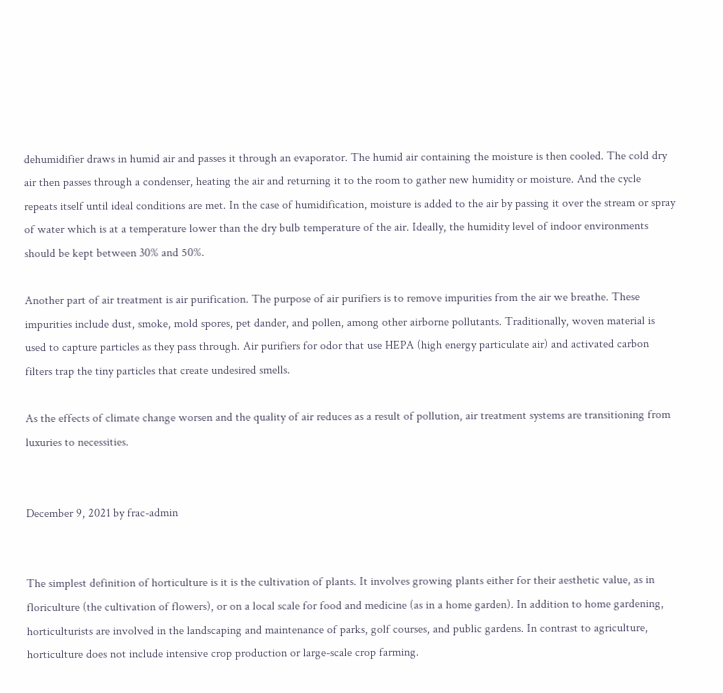dehumidifier draws in humid air and passes it through an evaporator. The humid air containing the moisture is then cooled. The cold dry air then passes through a condenser, heating the air and returning it to the room to gather new humidity or moisture. And the cycle repeats itself until ideal conditions are met. In the case of humidification, moisture is added to the air by passing it over the stream or spray of water which is at a temperature lower than the dry bulb temperature of the air. Ideally, the humidity level of indoor environments should be kept between 30% and 50%.

Another part of air treatment is air purification. The purpose of air purifiers is to remove impurities from the air we breathe. These impurities include dust, smoke, mold spores, pet dander, and pollen, among other airborne pollutants. Traditionally, woven material is used to capture particles as they pass through. Air purifiers for odor that use HEPA (high energy particulate air) and activated carbon filters trap the tiny particles that create undesired smells.

As the effects of climate change worsen and the quality of air reduces as a result of pollution, air treatment systems are transitioning from luxuries to necessities.


December 9, 2021 by frac-admin


The simplest definition of horticulture is it is the cultivation of plants. It involves growing plants either for their aesthetic value, as in floriculture (the cultivation of flowers), or on a local scale for food and medicine (as in a home garden). In addition to home gardening, horticulturists are involved in the landscaping and maintenance of parks, golf courses, and public gardens. In contrast to agriculture, horticulture does not include intensive crop production or large-scale crop farming.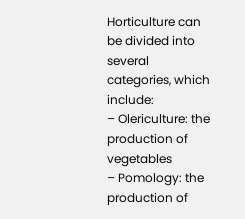Horticulture can be divided into several categories, which include:
– Olericulture: the production of vegetables
– Pomology: the production of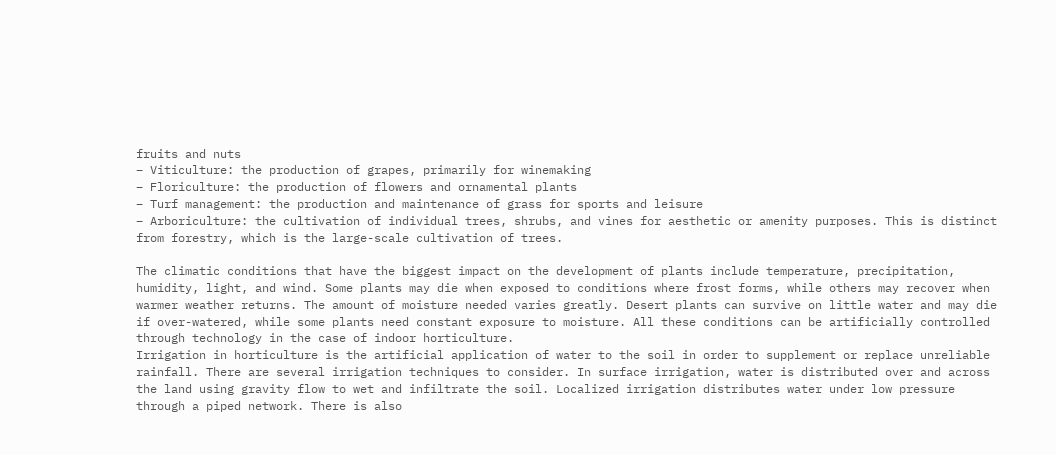fruits and nuts
– Viticulture: the production of grapes, primarily for winemaking
– Floriculture: the production of flowers and ornamental plants
– Turf management: the production and maintenance of grass for sports and leisure
– Arboriculture: the cultivation of individual trees, shrubs, and vines for aesthetic or amenity purposes. This is distinct from forestry, which is the large-scale cultivation of trees.

The climatic conditions that have the biggest impact on the development of plants include temperature, precipitation, humidity, light, and wind. Some plants may die when exposed to conditions where frost forms, while others may recover when warmer weather returns. The amount of moisture needed varies greatly. Desert plants can survive on little water and may die if over-watered, while some plants need constant exposure to moisture. All these conditions can be artificially controlled through technology in the case of indoor horticulture.
Irrigation in horticulture is the artificial application of water to the soil in order to supplement or replace unreliable rainfall. There are several irrigation techniques to consider. In surface irrigation, water is distributed over and across the land using gravity flow to wet and infiltrate the soil. Localized irrigation distributes water under low pressure through a piped network. There is also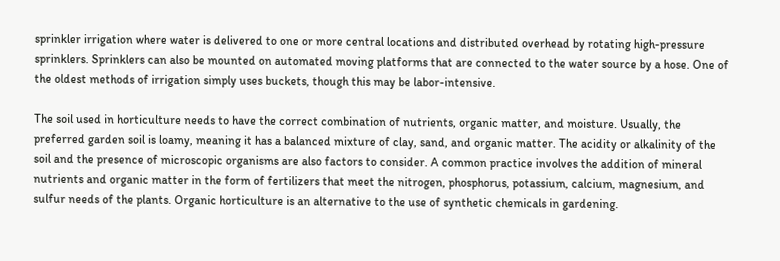sprinkler irrigation where water is delivered to one or more central locations and distributed overhead by rotating high-pressure sprinklers. Sprinklers can also be mounted on automated moving platforms that are connected to the water source by a hose. One of the oldest methods of irrigation simply uses buckets, though this may be labor-intensive.

The soil used in horticulture needs to have the correct combination of nutrients, organic matter, and moisture. Usually, the preferred garden soil is loamy, meaning it has a balanced mixture of clay, sand, and organic matter. The acidity or alkalinity of the soil and the presence of microscopic organisms are also factors to consider. A common practice involves the addition of mineral nutrients and organic matter in the form of fertilizers that meet the nitrogen, phosphorus, potassium, calcium, magnesium, and sulfur needs of the plants. Organic horticulture is an alternative to the use of synthetic chemicals in gardening.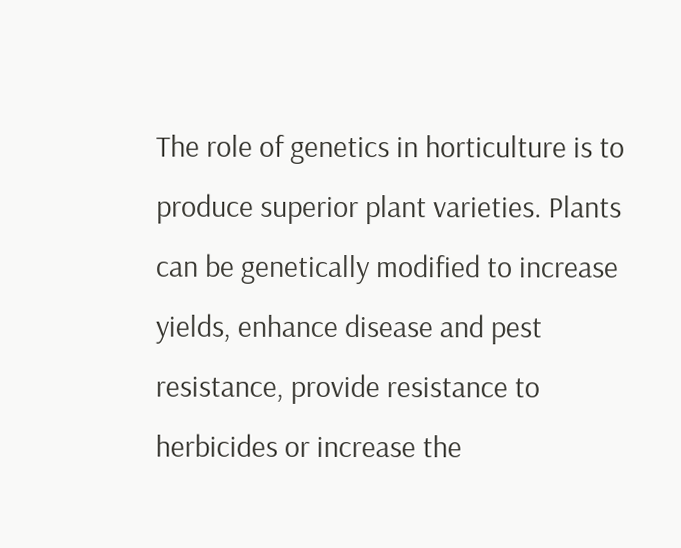The role of genetics in horticulture is to produce superior plant varieties. Plants can be genetically modified to increase yields, enhance disease and pest resistance, provide resistance to herbicides or increase the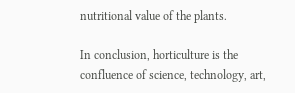nutritional value of the plants.

In conclusion, horticulture is the confluence of science, technology, art,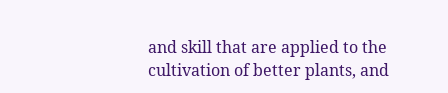and skill that are applied to the cultivation of better plants, and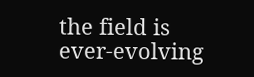the field is ever-evolving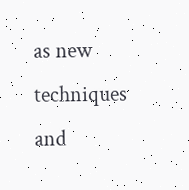as new techniques and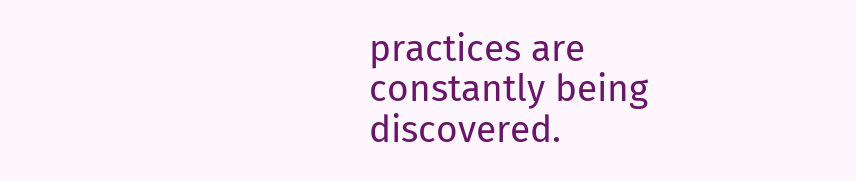practices are constantly being discovered.